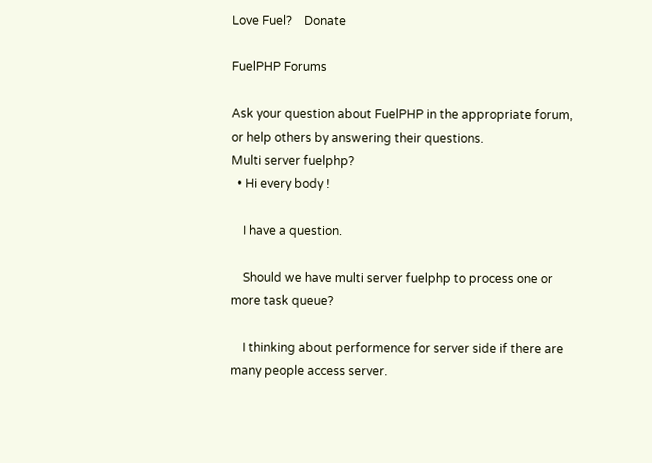Love Fuel?    Donate

FuelPHP Forums

Ask your question about FuelPHP in the appropriate forum, or help others by answering their questions.
Multi server fuelphp?
  • Hi every body !

    I have a question.

    Should we have multi server fuelphp to process one or more task queue?

    I thinking about performence for server side if there are many people access server.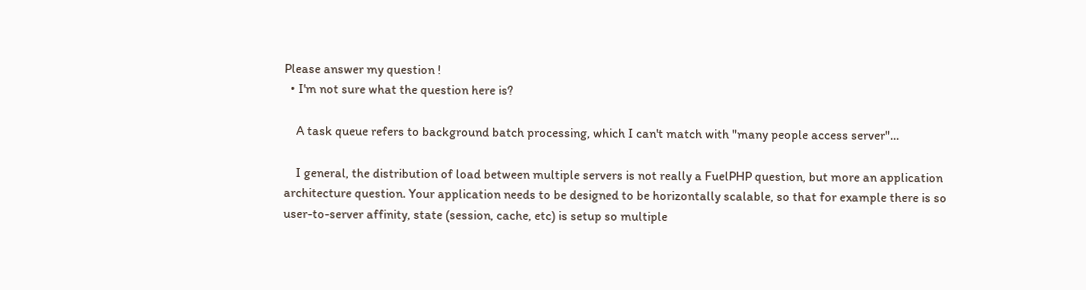Please answer my question !
  • I'm not sure what the question here is?

    A task queue refers to background batch processing, which I can't match with "many people access server"...

    I general, the distribution of load between multiple servers is not really a FuelPHP question, but more an application architecture question. Your application needs to be designed to be horizontally scalable, so that for example there is so user-to-server affinity, state (session, cache, etc) is setup so multiple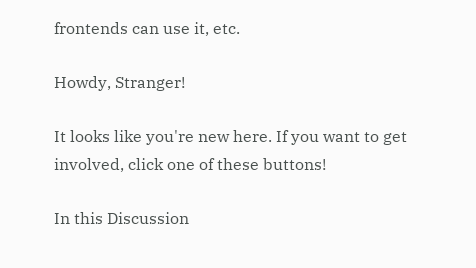frontends can use it, etc.

Howdy, Stranger!

It looks like you're new here. If you want to get involved, click one of these buttons!

In this Discussion